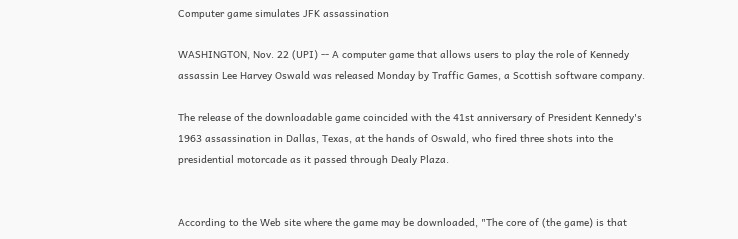Computer game simulates JFK assassination

WASHINGTON, Nov. 22 (UPI) -- A computer game that allows users to play the role of Kennedy assassin Lee Harvey Oswald was released Monday by Traffic Games, a Scottish software company.

The release of the downloadable game coincided with the 41st anniversary of President Kennedy's 1963 assassination in Dallas, Texas, at the hands of Oswald, who fired three shots into the presidential motorcade as it passed through Dealy Plaza.


According to the Web site where the game may be downloaded, "The core of (the game) is that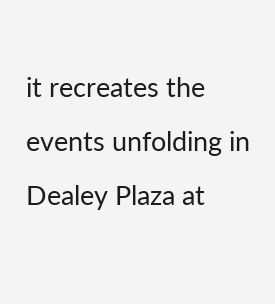it recreates the events unfolding in Dealey Plaza at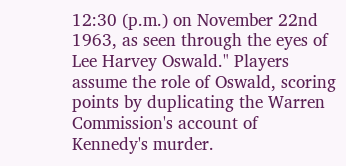12:30 (p.m.) on November 22nd 1963, as seen through the eyes of Lee Harvey Oswald." Players assume the role of Oswald, scoring points by duplicating the Warren Commission's account of Kennedy's murder.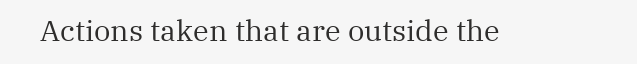Actions taken that are outside the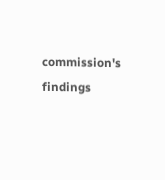commission's findings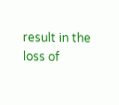result in the loss of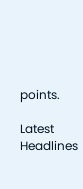points.

Latest Headlines